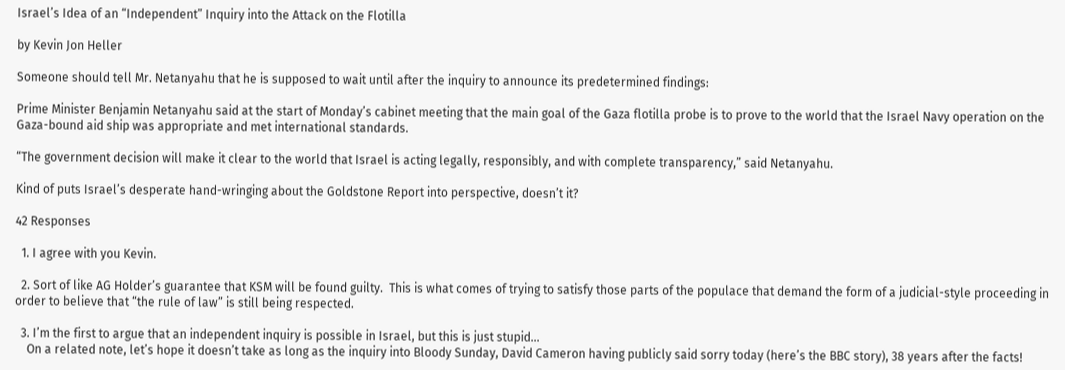Israel’s Idea of an “Independent” Inquiry into the Attack on the Flotilla

by Kevin Jon Heller

Someone should tell Mr. Netanyahu that he is supposed to wait until after the inquiry to announce its predetermined findings:

Prime Minister Benjamin Netanyahu said at the start of Monday’s cabinet meeting that the main goal of the Gaza flotilla probe is to prove to the world that the Israel Navy operation on the Gaza-bound aid ship was appropriate and met international standards.

“The government decision will make it clear to the world that Israel is acting legally, responsibly, and with complete transparency,” said Netanyahu.

Kind of puts Israel’s desperate hand-wringing about the Goldstone Report into perspective, doesn’t it?

42 Responses

  1. I agree with you Kevin.

  2. Sort of like AG Holder’s guarantee that KSM will be found guilty.  This is what comes of trying to satisfy those parts of the populace that demand the form of a judicial-style proceeding in order to believe that “the rule of law” is still being respected.

  3. I’m the first to argue that an independent inquiry is possible in Israel, but this is just stupid…
    On a related note, let’s hope it doesn’t take as long as the inquiry into Bloody Sunday, David Cameron having publicly said sorry today (here’s the BBC story), 38 years after the facts!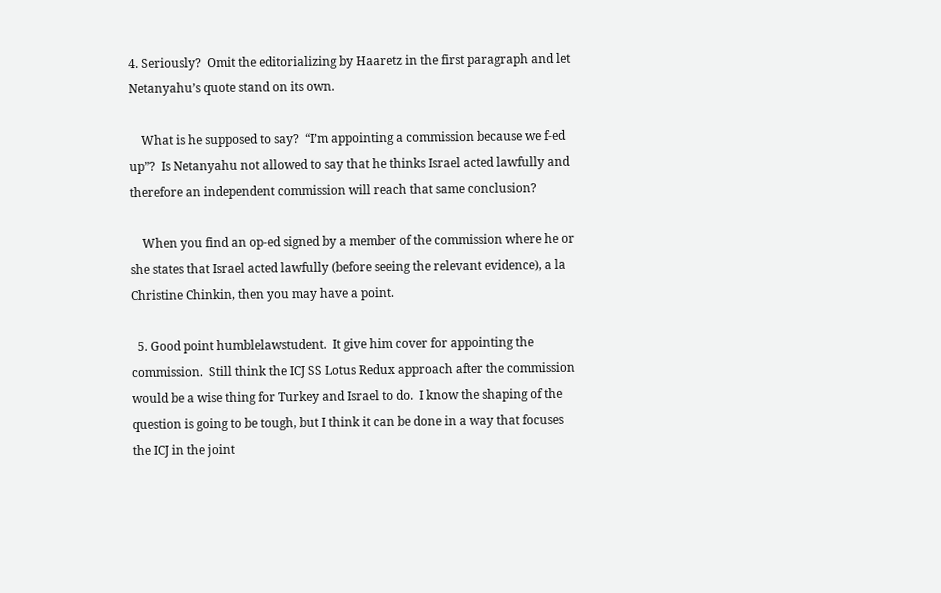4. Seriously?  Omit the editorializing by Haaretz in the first paragraph and let Netanyahu’s quote stand on its own.

    What is he supposed to say?  “I’m appointing a commission because we f-ed up”?  Is Netanyahu not allowed to say that he thinks Israel acted lawfully and therefore an independent commission will reach that same conclusion?

    When you find an op-ed signed by a member of the commission where he or she states that Israel acted lawfully (before seeing the relevant evidence), a la Christine Chinkin, then you may have a point.

  5. Good point humblelawstudent.  It give him cover for appointing the commission.  Still think the ICJ SS Lotus Redux approach after the commission would be a wise thing for Turkey and Israel to do.  I know the shaping of the question is going to be tough, but I think it can be done in a way that focuses the ICJ in the joint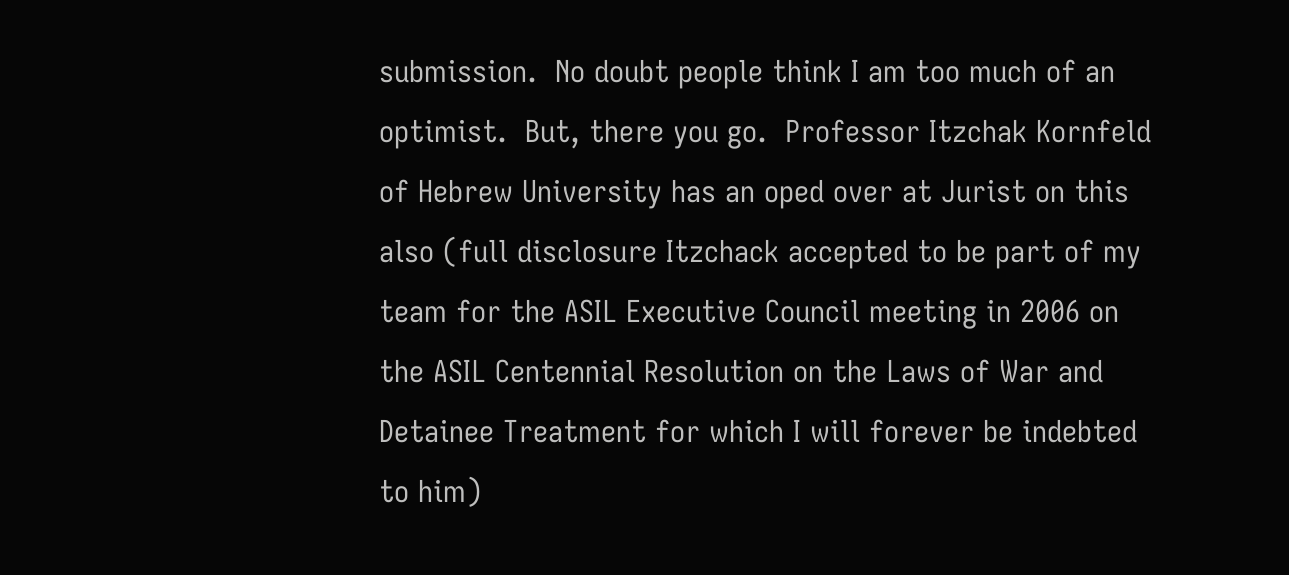submission.  No doubt people think I am too much of an optimist.  But, there you go.  Professor Itzchak Kornfeld of Hebrew University has an oped over at Jurist on this also (full disclosure Itzchack accepted to be part of my team for the ASIL Executive Council meeting in 2006 on the ASIL Centennial Resolution on the Laws of War and Detainee Treatment for which I will forever be indebted to him)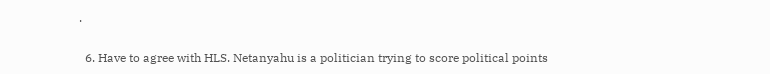.

  6. Have to agree with HLS. Netanyahu is a politician trying to score political points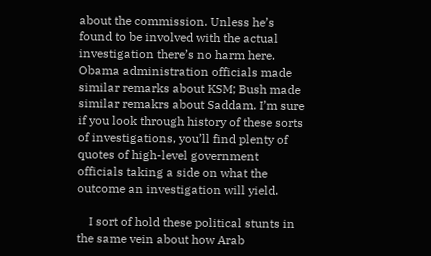about the commission. Unless he’s found to be involved with the actual investigation there’s no harm here. Obama administration officials made similar remarks about KSM; Bush made similar remakrs about Saddam. I’m sure if you look through history of these sorts of investigations, you’ll find plenty of quotes of high-level government officials taking a side on what the outcome an investigation will yield.

    I sort of hold these political stunts in the same vein about how Arab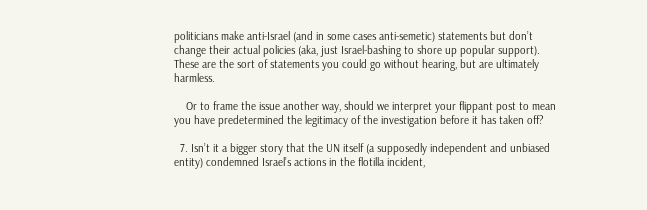politicians make anti-Israel (and in some cases anti-semetic) statements but don’t change their actual policies (aka, just Israel-bashing to shore up popular support). These are the sort of statements you could go without hearing, but are ultimately harmless.

    Or to frame the issue another way, should we interpret your flippant post to mean you have predetermined the legitimacy of the investigation before it has taken off?

  7. Isn’t it a bigger story that the UN itself (a supposedly independent and unbiased entity) condemned Israel’s actions in the flotilla incident,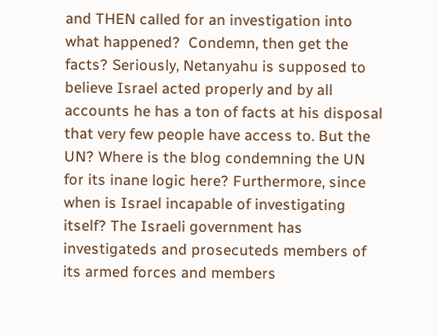and THEN called for an investigation into what happened?  Condemn, then get the facts? Seriously, Netanyahu is supposed to believe Israel acted properly and by all accounts he has a ton of facts at his disposal that very few people have access to. But the UN? Where is the blog condemning the UN for its inane logic here? Furthermore, since when is Israel incapable of investigating itself? The Israeli government has investigateds and prosecuteds members of its armed forces and members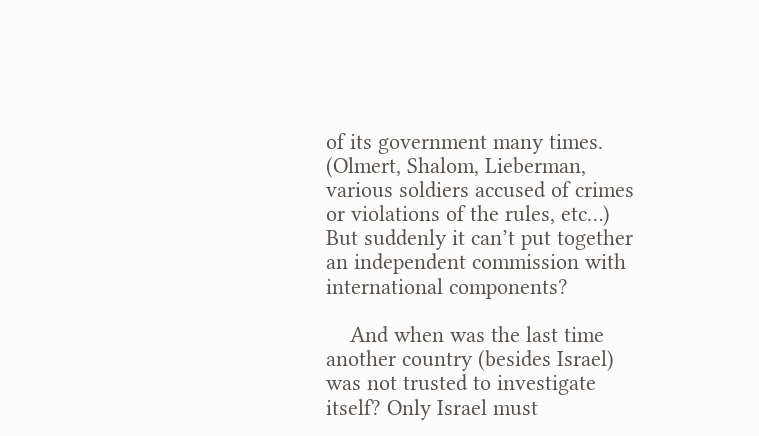of its government many times. (Olmert, Shalom, Lieberman, various soldiers accused of crimes or violations of the rules, etc…)  But suddenly it can’t put together an independent commission with international components?

    And when was the last time another country (besides Israel) was not trusted to investigate itself? Only Israel must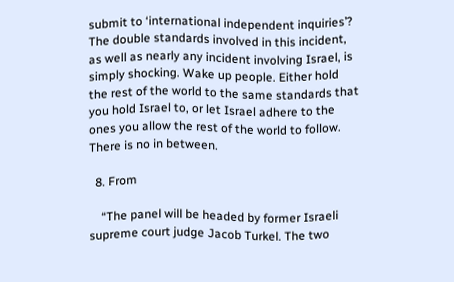submit to ‘international independent inquiries’? The double standards involved in this incident, as well as nearly any incident involving Israel, is simply shocking. Wake up people. Either hold the rest of the world to the same standards that you hold Israel to, or let Israel adhere to the ones you allow the rest of the world to follow.  There is no in between.

  8. From

    “The panel will be headed by former Israeli supreme court judge Jacob Turkel. The two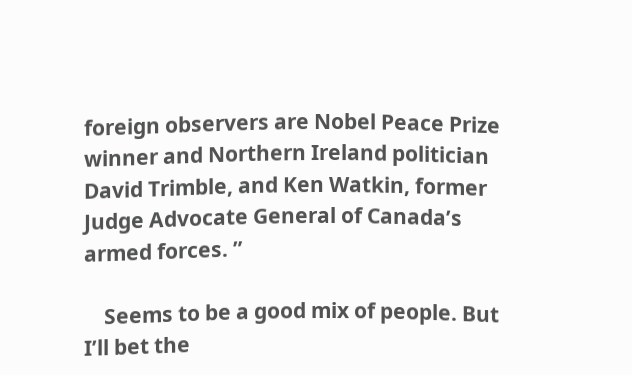foreign observers are Nobel Peace Prize winner and Northern Ireland politician David Trimble, and Ken Watkin, former Judge Advocate General of Canada’s armed forces. ”

    Seems to be a good mix of people. But I’ll bet the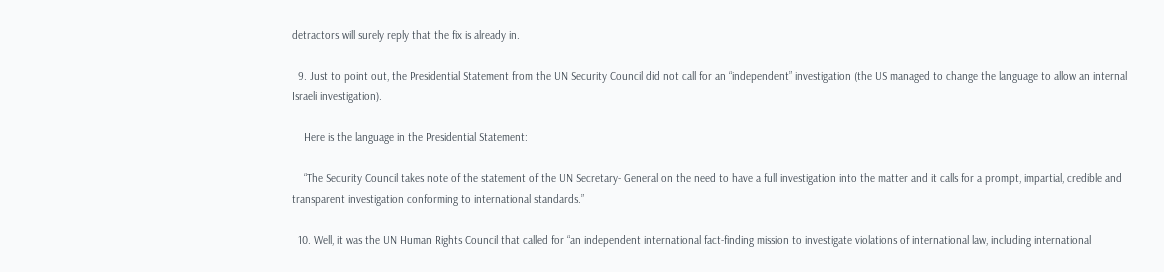detractors will surely reply that the fix is already in.

  9. Just to point out, the Presidential Statement from the UN Security Council did not call for an “independent” investigation (the US managed to change the language to allow an internal Israeli investigation).

    Here is the language in the Presidential Statement:

    “The Security Council takes note of the statement of the UN Secretary- General on the need to have a full investigation into the matter and it calls for a prompt, impartial, credible and transparent investigation conforming to international standards.”

  10. Well, it was the UN Human Rights Council that called for “an independent international fact-finding mission to investigate violations of international law, including international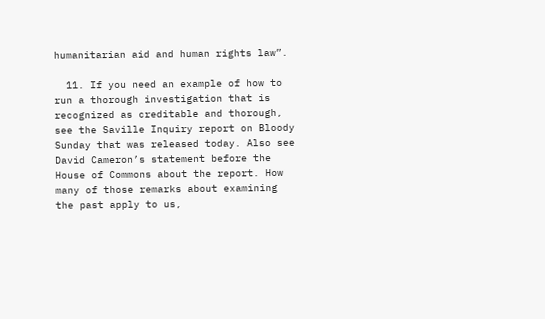humanitarian aid and human rights law”.

  11. If you need an example of how to run a thorough investigation that is recognized as creditable and thorough, see the Saville Inquiry report on Bloody Sunday that was released today. Also see David Cameron’s statement before the House of Commons about the report. How many of those remarks about examining the past apply to us,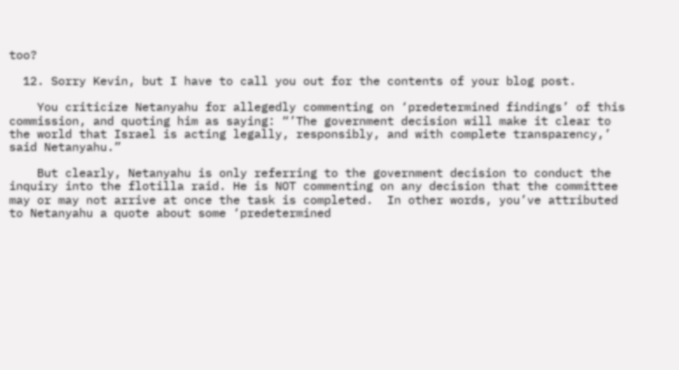too?

  12. Sorry Kevin, but I have to call you out for the contents of your blog post.

    You criticize Netanyahu for allegedly commenting on ‘predetermined findings’ of this commission, and quoting him as saying: “’The government decision will make it clear to the world that Israel is acting legally, responsibly, and with complete transparency,’ said Netanyahu.”

    But clearly, Netanyahu is only referring to the government decision to conduct the inquiry into the flotilla raid. He is NOT commenting on any decision that the committee may or may not arrive at once the task is completed.  In other words, you’ve attributed to Netanyahu a quote about some ‘predetermined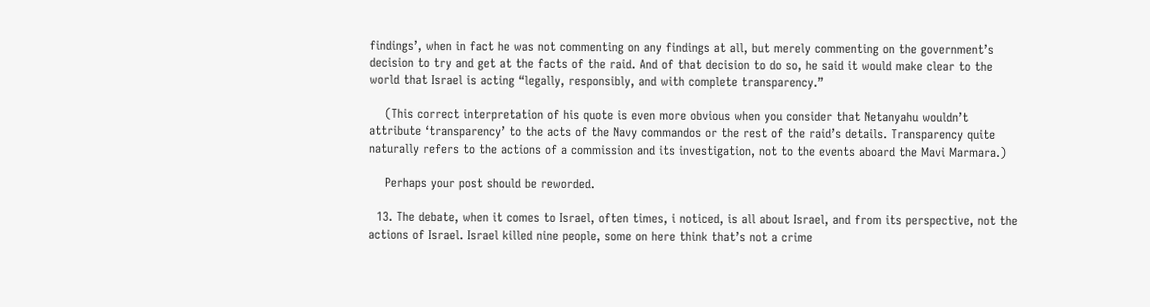findings’, when in fact he was not commenting on any findings at all, but merely commenting on the government’s decision to try and get at the facts of the raid. And of that decision to do so, he said it would make clear to the world that Israel is acting “legally, responsibly, and with complete transparency.”

    (This correct interpretation of his quote is even more obvious when you consider that Netanyahu wouldn’t attribute ‘transparency’ to the acts of the Navy commandos or the rest of the raid’s details. Transparency quite naturally refers to the actions of a commission and its investigation, not to the events aboard the Mavi Marmara.)

    Perhaps your post should be reworded.

  13. The debate, when it comes to Israel, often times, i noticed, is all about Israel, and from its perspective, not the actions of Israel. Israel killed nine people, some on here think that’s not a crime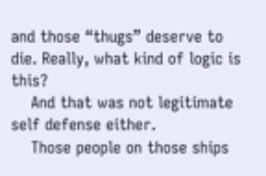and those “thugs” deserve to die. Really, what kind of logic is this?
    And that was not legitimate self defense either.
    Those people on those ships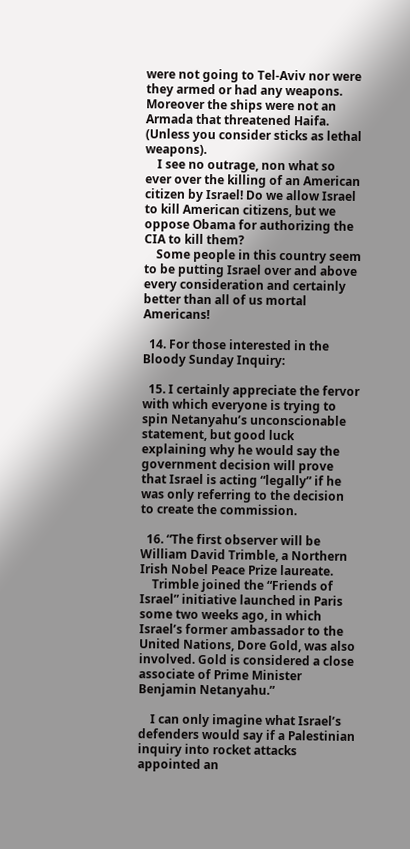were not going to Tel-Aviv nor were they armed or had any weapons. Moreover the ships were not an Armada that threatened Haifa.  (Unless you consider sticks as lethal weapons).
    I see no outrage, non what so ever over the killing of an American citizen by Israel! Do we allow Israel to kill American citizens, but we oppose Obama for authorizing the CIA to kill them?
    Some people in this country seem to be putting Israel over and above every consideration and certainly better than all of us mortal Americans!

  14. For those interested in the Bloody Sunday Inquiry:

  15. I certainly appreciate the fervor with which everyone is trying to spin Netanyahu’s unconscionable statement, but good luck explaining why he would say the government decision will prove that Israel is acting “legally” if he was only referring to the decision to create the commission.

  16. “The first observer will be William David Trimble, a Northern Irish Nobel Peace Prize laureate.
    Trimble joined the “Friends of Israel” initiative launched in Paris some two weeks ago, in which Israel’s former ambassador to the United Nations, Dore Gold, was also involved. Gold is considered a close associate of Prime Minister Benjamin Netanyahu.”

    I can only imagine what Israel’s defenders would say if a Palestinian inquiry into rocket attacks appointed an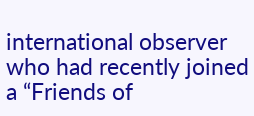international observer who had recently joined a “Friends of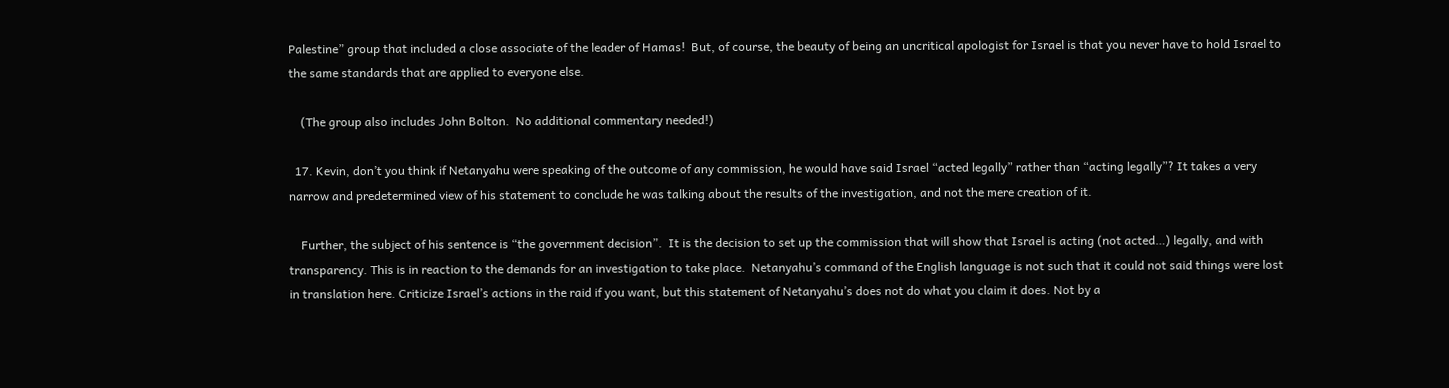Palestine” group that included a close associate of the leader of Hamas!  But, of course, the beauty of being an uncritical apologist for Israel is that you never have to hold Israel to the same standards that are applied to everyone else.

    (The group also includes John Bolton.  No additional commentary needed!)

  17. Kevin, don’t you think if Netanyahu were speaking of the outcome of any commission, he would have said Israel “acted legally” rather than “acting legally”? It takes a very narrow and predetermined view of his statement to conclude he was talking about the results of the investigation, and not the mere creation of it.

    Further, the subject of his sentence is “the government decision”.  It is the decision to set up the commission that will show that Israel is acting (not acted…) legally, and with transparency. This is in reaction to the demands for an investigation to take place.  Netanyahu’s command of the English language is not such that it could not said things were lost in translation here. Criticize Israel’s actions in the raid if you want, but this statement of Netanyahu’s does not do what you claim it does. Not by a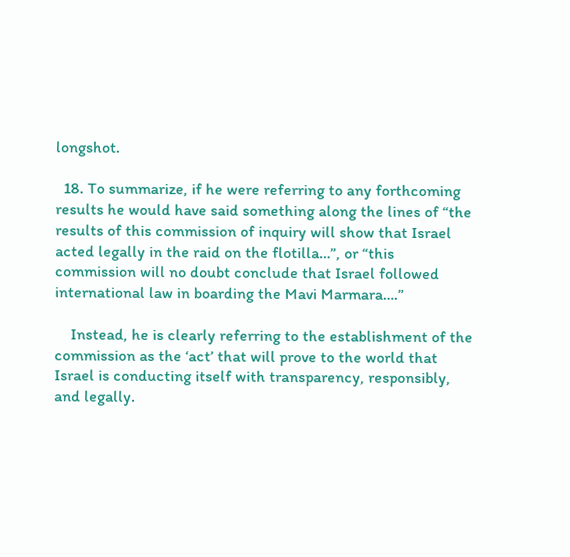longshot.

  18. To summarize, if he were referring to any forthcoming results he would have said something along the lines of “the results of this commission of inquiry will show that Israel acted legally in the raid on the flotilla…”, or “this commission will no doubt conclude that Israel followed international law in boarding the Mavi Marmara….”

    Instead, he is clearly referring to the establishment of the commission as the ‘act’ that will prove to the world that Israel is conducting itself with transparency, responsibly, and legally.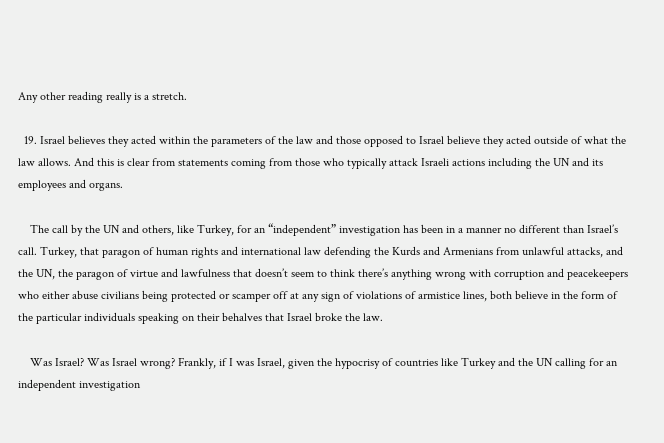Any other reading really is a stretch.

  19. Israel believes they acted within the parameters of the law and those opposed to Israel believe they acted outside of what the law allows. And this is clear from statements coming from those who typically attack Israeli actions including the UN and its employees and organs.

    The call by the UN and others, like Turkey, for an “independent” investigation has been in a manner no different than Israel’s call. Turkey, that paragon of human rights and international law defending the Kurds and Armenians from unlawful attacks, and the UN, the paragon of virtue and lawfulness that doesn’t seem to think there’s anything wrong with corruption and peacekeepers who either abuse civilians being protected or scamper off at any sign of violations of armistice lines, both believe in the form of the particular individuals speaking on their behalves that Israel broke the law.

    Was Israel? Was Israel wrong? Frankly, if I was Israel, given the hypocrisy of countries like Turkey and the UN calling for an independent investigation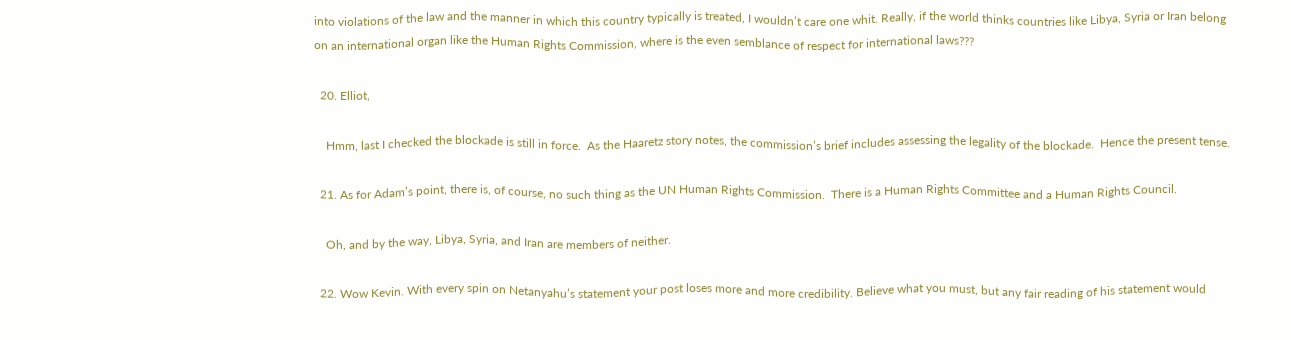into violations of the law and the manner in which this country typically is treated, I wouldn’t care one whit. Really, if the world thinks countries like Libya, Syria or Iran belong on an international organ like the Human Rights Commission, where is the even semblance of respect for international laws???

  20. Elliot,

    Hmm, last I checked the blockade is still in force.  As the Haaretz story notes, the commission’s brief includes assessing the legality of the blockade.  Hence the present tense.

  21. As for Adam’s point, there is, of course, no such thing as the UN Human Rights Commission.  There is a Human Rights Committee and a Human Rights Council.

    Oh, and by the way, Libya, Syria, and Iran are members of neither.

  22. Wow Kevin. With every spin on Netanyahu’s statement your post loses more and more credibility. Believe what you must, but any fair reading of his statement would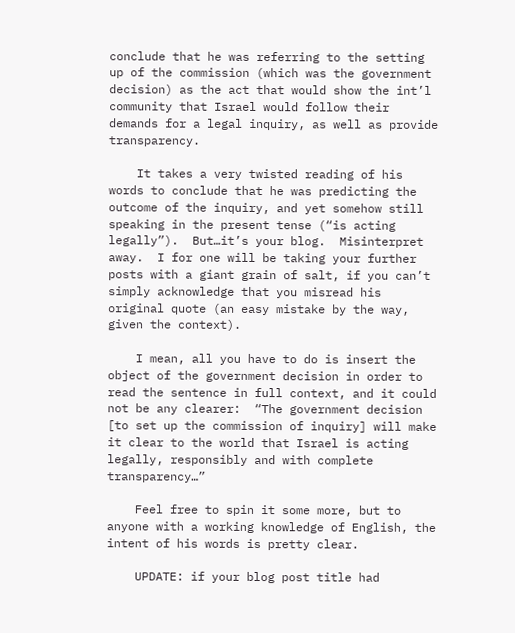conclude that he was referring to the setting up of the commission (which was the government decision) as the act that would show the int’l community that Israel would follow their demands for a legal inquiry, as well as provide transparency.

    It takes a very twisted reading of his words to conclude that he was predicting the outcome of the inquiry, and yet somehow still speaking in the present tense (“is acting legally”).  But…it’s your blog.  Misinterpret away.  I for one will be taking your further posts with a giant grain of salt, if you can’t simply acknowledge that you misread his original quote (an easy mistake by the way, given the context).

    I mean, all you have to do is insert the object of the government decision in order to read the sentence in full context, and it could not be any clearer:  “The government decision [to set up the commission of inquiry] will make it clear to the world that Israel is acting legally, responsibly and with complete transparency…”

    Feel free to spin it some more, but to anyone with a working knowledge of English, the intent of his words is pretty clear.

    UPDATE: if your blog post title had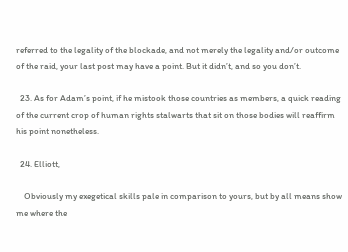referred to the legality of the blockade, and not merely the legality and/or outcome of the raid, your last post may have a point. But it didn’t, and so you don’t.

  23. As for Adam’s point, if he mistook those countries as members, a quick reading of the current crop of human rights stalwarts that sit on those bodies will reaffirm his point nonetheless.

  24. Elliott,

    Obviously my exegetical skills pale in comparison to yours, but by all means show me where the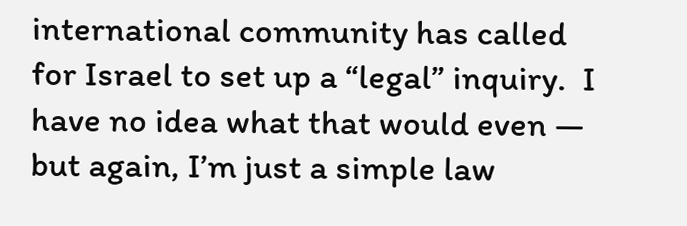international community has called for Israel to set up a “legal” inquiry.  I have no idea what that would even — but again, I’m just a simple law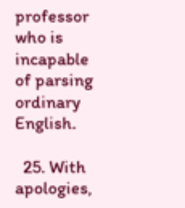professor who is incapable of parsing ordinary English.

  25. With apologies,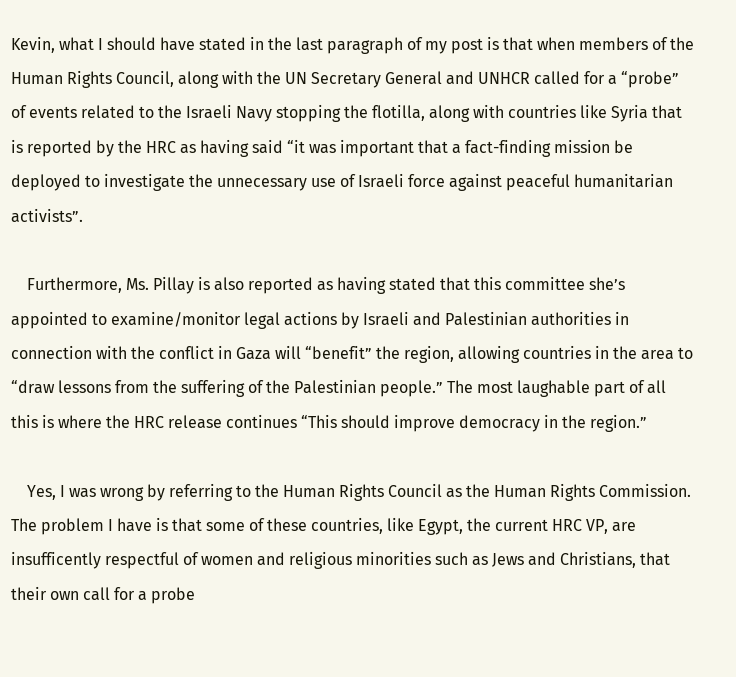Kevin, what I should have stated in the last paragraph of my post is that when members of the Human Rights Council, along with the UN Secretary General and UNHCR called for a “probe” of events related to the Israeli Navy stopping the flotilla, along with countries like Syria that is reported by the HRC as having said “it was important that a fact-finding mission be deployed to investigate the unnecessary use of Israeli force against peaceful humanitarian activists”.

    Furthermore, Ms. Pillay is also reported as having stated that this committee she’s appointed to examine/monitor legal actions by Israeli and Palestinian authorities in connection with the conflict in Gaza will “benefit” the region, allowing countries in the area to “draw lessons from the suffering of the Palestinian people.” The most laughable part of all this is where the HRC release continues “This should improve democracy in the region.”

    Yes, I was wrong by referring to the Human Rights Council as the Human Rights Commission. The problem I have is that some of these countries, like Egypt, the current HRC VP, are insufficently respectful of women and religious minorities such as Jews and Christians, that their own call for a probe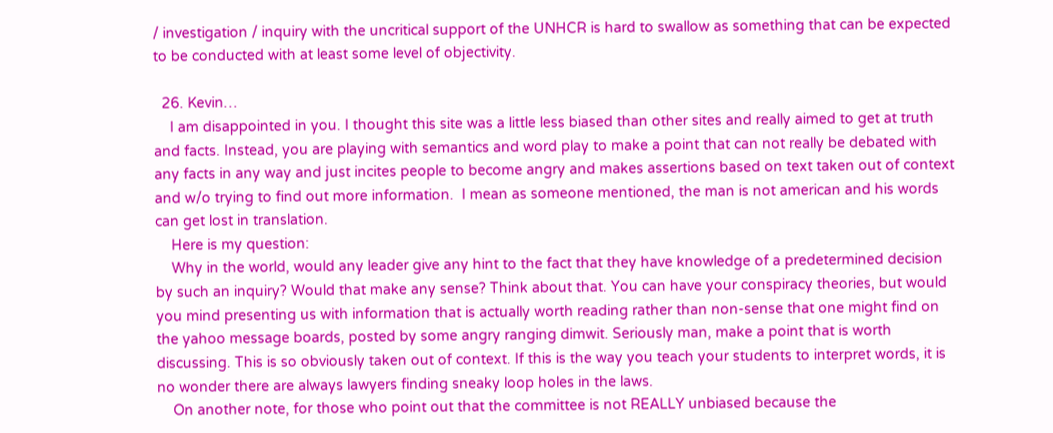/ investigation / inquiry with the uncritical support of the UNHCR is hard to swallow as something that can be expected to be conducted with at least some level of objectivity.

  26. Kevin…
    I am disappointed in you. I thought this site was a little less biased than other sites and really aimed to get at truth and facts. Instead, you are playing with semantics and word play to make a point that can not really be debated with any facts in any way and just incites people to become angry and makes assertions based on text taken out of context and w/o trying to find out more information.  I mean as someone mentioned, the man is not american and his words can get lost in translation.
    Here is my question:
    Why in the world, would any leader give any hint to the fact that they have knowledge of a predetermined decision by such an inquiry? Would that make any sense? Think about that. You can have your conspiracy theories, but would you mind presenting us with information that is actually worth reading rather than non-sense that one might find on the yahoo message boards, posted by some angry ranging dimwit. Seriously man, make a point that is worth discussing. This is so obviously taken out of context. If this is the way you teach your students to interpret words, it is no wonder there are always lawyers finding sneaky loop holes in the laws.
    On another note, for those who point out that the committee is not REALLY unbiased because the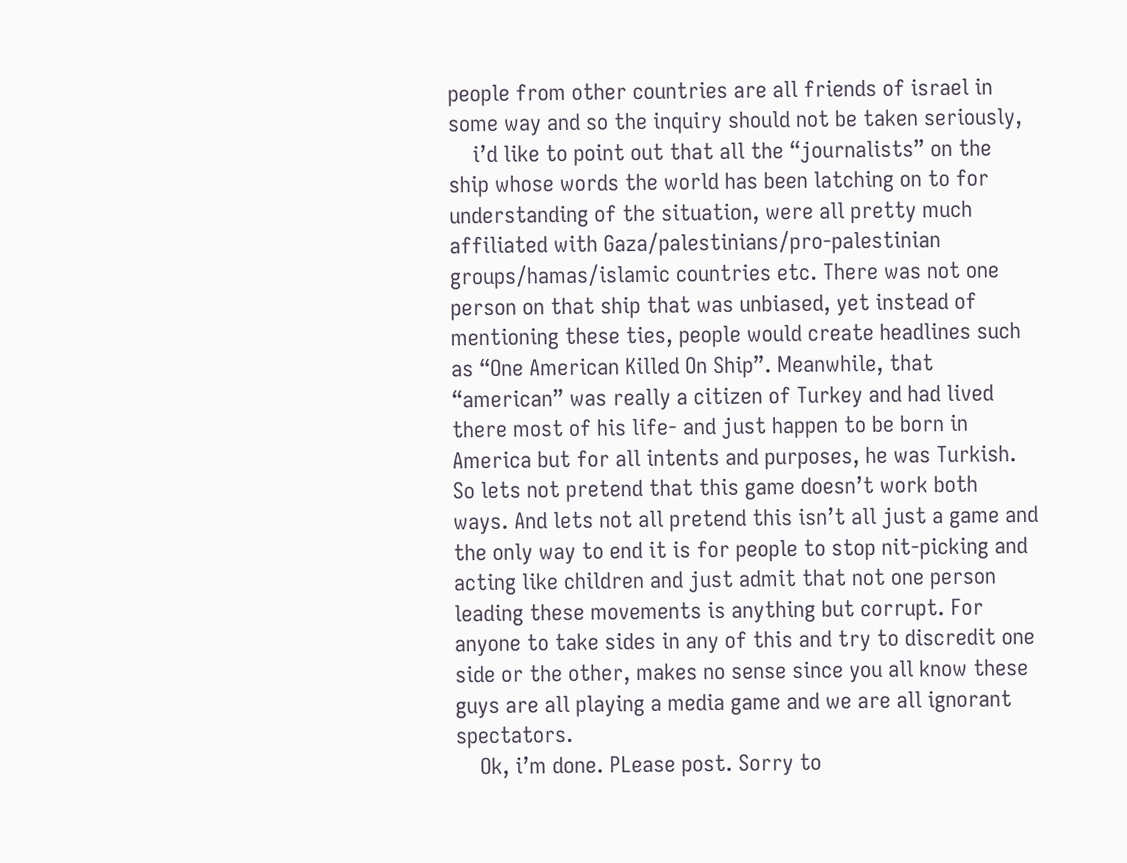people from other countries are all friends of israel in some way and so the inquiry should not be taken seriously,
    i’d like to point out that all the “journalists” on the ship whose words the world has been latching on to for understanding of the situation, were all pretty much affiliated with Gaza/palestinians/pro-palestinian groups/hamas/islamic countries etc. There was not one person on that ship that was unbiased, yet instead of mentioning these ties, people would create headlines such as “One American Killed On Ship”. Meanwhile, that “american” was really a citizen of Turkey and had lived there most of his life- and just happen to be born in America but for all intents and purposes, he was Turkish. So lets not pretend that this game doesn’t work both ways. And lets not all pretend this isn’t all just a game and the only way to end it is for people to stop nit-picking and acting like children and just admit that not one person leading these movements is anything but corrupt. For anyone to take sides in any of this and try to discredit one side or the other, makes no sense since you all know these guys are all playing a media game and we are all ignorant spectators.
    Ok, i’m done. PLease post. Sorry to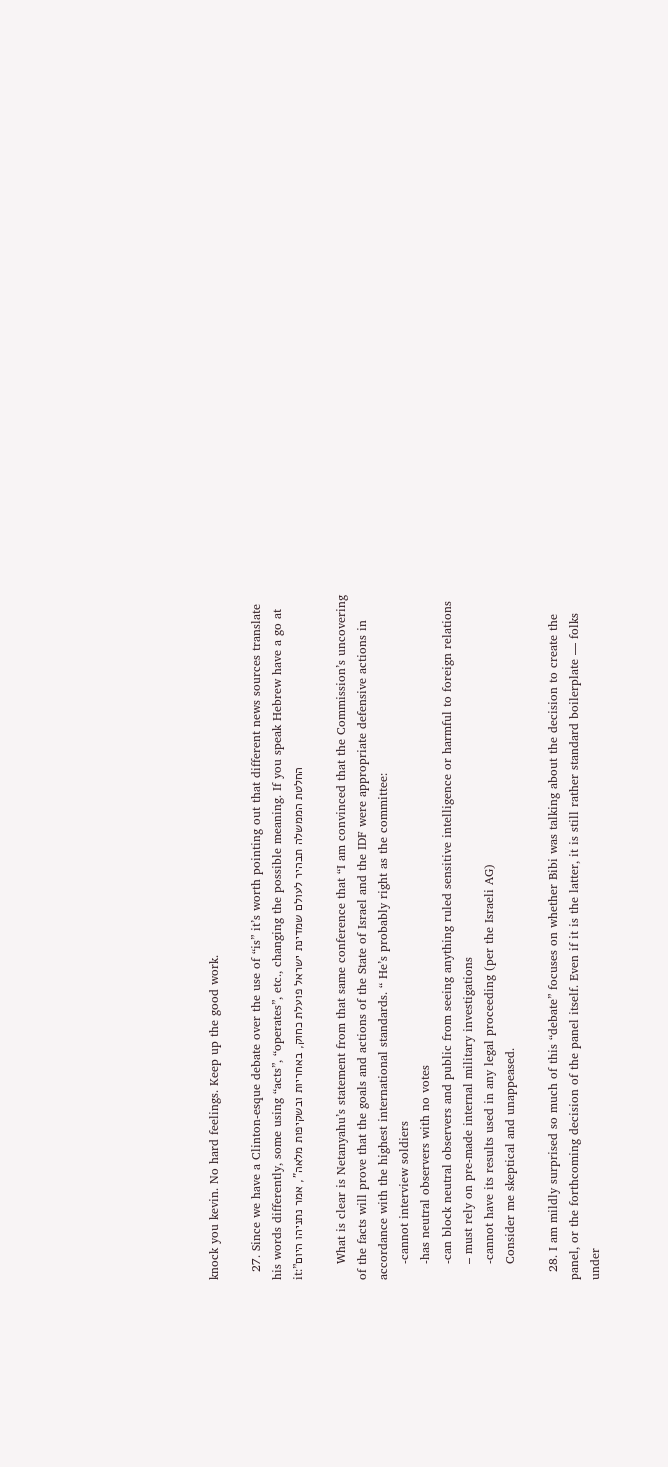knock you kevin. No hard feelings. Keep up the good work.

  27. Since we have a Clinton-esque debate over the use of “is” it’s worth pointing out that different news sources translate his words differently, some using “acts”, “operates”, etc., changing the possible meaning. If you speak Hebrew have a go at it:”החלטת הממשלה תבהיר לעולם שמדינת ישראל פועלת כחוק, באחריות ובשקיפות מלאה”, אמר נתניהו היום

    What is clear is Netanyahu’s statement from that same conference that “I am convinced that the Commission’s uncovering of the facts will prove that the goals and actions of the State of Israel and the IDF were appropriate defensive actions in accordance with the highest international standards. “ He’s probably right as the committee:
    -cannot interview soldiers
    -has neutral observers with no votes
    -can block neutral observers and public from seeing anything ruled sensitive intelligence or harmful to foreign relations
    – must rely on pre-made internal military investigations
    -cannot have its results used in any legal proceeding (per the Israeli AG)
    Consider me skeptical and unappeased.

  28. I am mildly surprised so much of this “debate” focuses on whether Bibi was talking about the decision to create the panel, or the forthcoming decision of the panel itself. Even if it is the latter, it is still rather standard boilerplate — folks under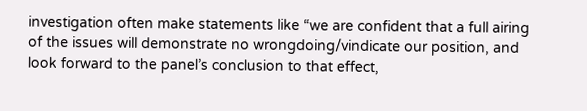investigation often make statements like “we are confident that a full airing of the issues will demonstrate no wrongdoing/vindicate our position, and look forward to the panel’s conclusion to that effect,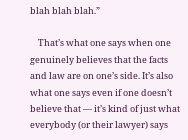blah blah blah.”

    That’s what one says when one genuinely believes that the facts and law are on one’s side. It’s also what one says even if one doesn’t believe that — it’s kind of just what everybody (or their lawyer) says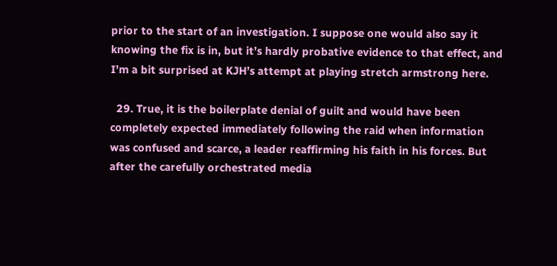prior to the start of an investigation. I suppose one would also say it knowing the fix is in, but it’s hardly probative evidence to that effect, and I’m a bit surprised at KJH’s attempt at playing stretch armstrong here.

  29. True, it is the boilerplate denial of guilt and would have been completely expected immediately following the raid when information was confused and scarce, a leader reaffirming his faith in his forces. But after the carefully orchestrated media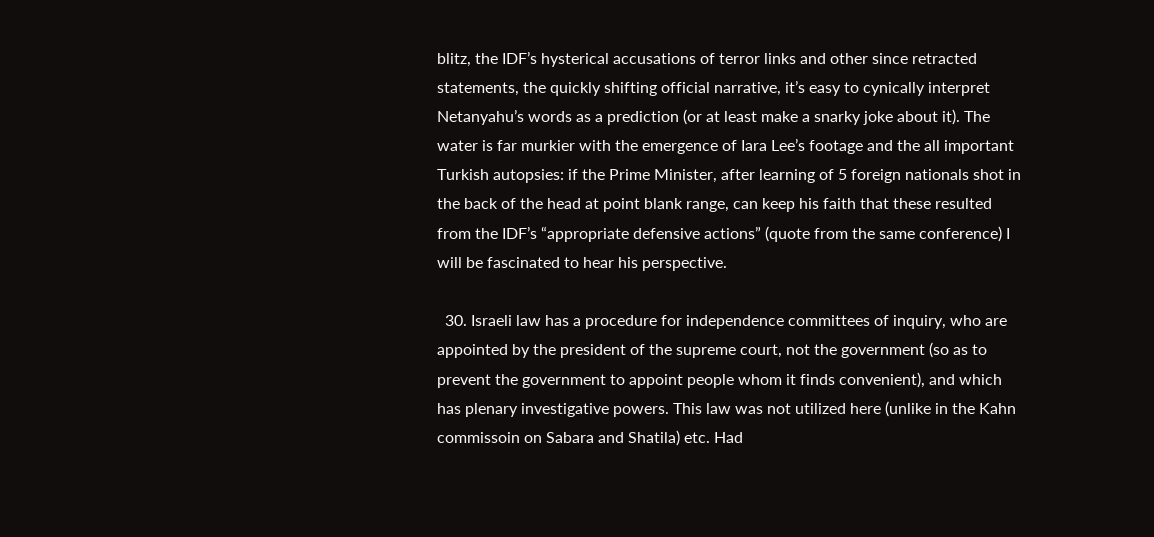blitz, the IDF’s hysterical accusations of terror links and other since retracted statements, the quickly shifting official narrative, it’s easy to cynically interpret Netanyahu’s words as a prediction (or at least make a snarky joke about it). The water is far murkier with the emergence of Iara Lee’s footage and the all important Turkish autopsies: if the Prime Minister, after learning of 5 foreign nationals shot in the back of the head at point blank range, can keep his faith that these resulted from the IDF’s “appropriate defensive actions” (quote from the same conference) I will be fascinated to hear his perspective.

  30. Israeli law has a procedure for independence committees of inquiry, who are appointed by the president of the supreme court, not the government (so as to prevent the government to appoint people whom it finds convenient), and which has plenary investigative powers. This law was not utilized here (unlike in the Kahn commissoin on Sabara and Shatila) etc. Had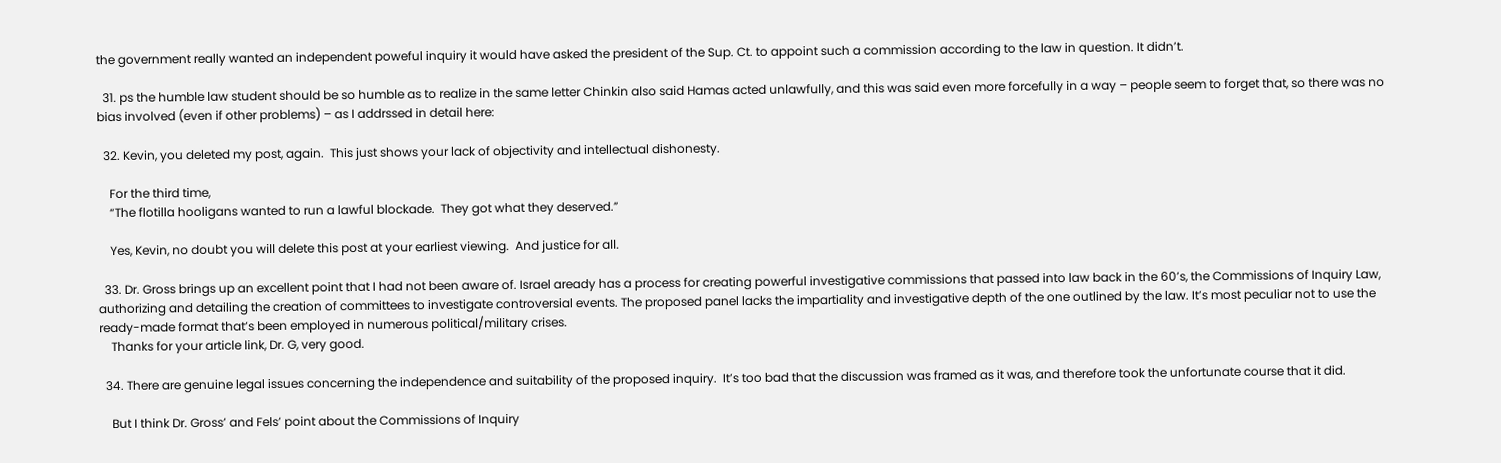the government really wanted an independent poweful inquiry it would have asked the president of the Sup. Ct. to appoint such a commission according to the law in question. It didn’t.

  31. ps the humble law student should be so humble as to realize in the same letter Chinkin also said Hamas acted unlawfully, and this was said even more forcefully in a way – people seem to forget that, so there was no bias involved (even if other problems) – as I addrssed in detail here:

  32. Kevin, you deleted my post, again.  This just shows your lack of objectivity and intellectual dishonesty.

    For the third time,
    “The flotilla hooligans wanted to run a lawful blockade.  They got what they deserved.”

    Yes, Kevin, no doubt you will delete this post at your earliest viewing.  And justice for all.

  33. Dr. Gross brings up an excellent point that I had not been aware of. Israel aready has a process for creating powerful investigative commissions that passed into law back in the 60’s, the Commissions of Inquiry Law, authorizing and detailing the creation of committees to investigate controversial events. The proposed panel lacks the impartiality and investigative depth of the one outlined by the law. It’s most peculiar not to use the ready-made format that’s been employed in numerous political/military crises.
    Thanks for your article link, Dr. G, very good.

  34. There are genuine legal issues concerning the independence and suitability of the proposed inquiry.  It’s too bad that the discussion was framed as it was, and therefore took the unfortunate course that it did.

    But I think Dr. Gross’ and Fels’ point about the Commissions of Inquiry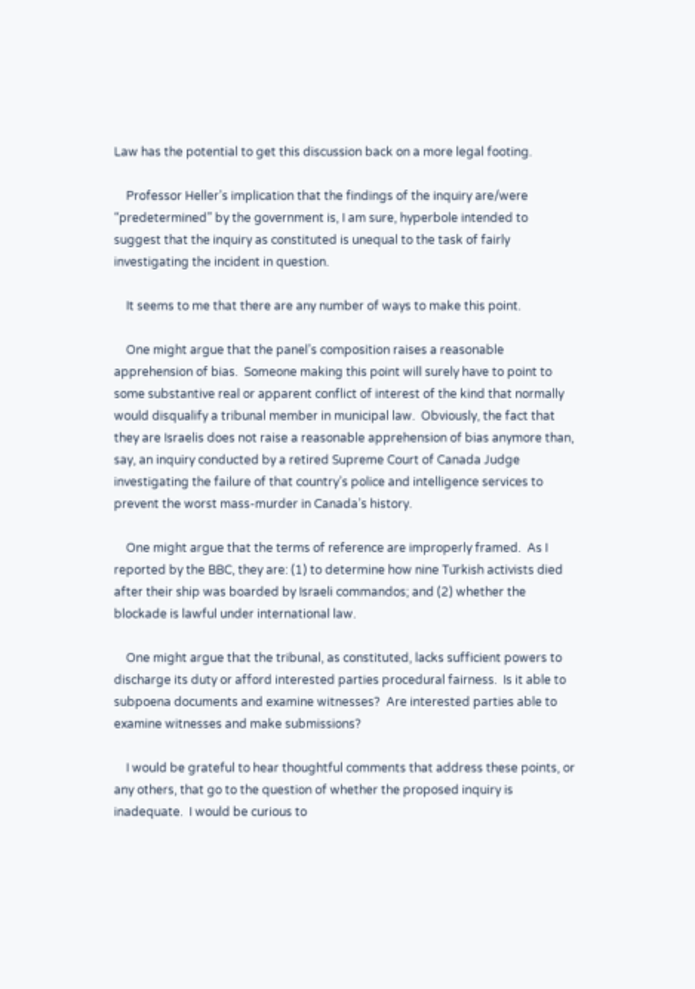Law has the potential to get this discussion back on a more legal footing.

    Professor Heller’s implication that the findings of the inquiry are/were “predetermined” by the government is, I am sure, hyperbole intended to suggest that the inquiry as constituted is unequal to the task of fairly investigating the incident in question.

    It seems to me that there are any number of ways to make this point.

    One might argue that the panel’s composition raises a reasonable apprehension of bias.  Someone making this point will surely have to point to some substantive real or apparent conflict of interest of the kind that normally would disqualify a tribunal member in municipal law.  Obviously, the fact that they are Israelis does not raise a reasonable apprehension of bias anymore than, say, an inquiry conducted by a retired Supreme Court of Canada Judge investigating the failure of that country’s police and intelligence services to prevent the worst mass-murder in Canada’s history.

    One might argue that the terms of reference are improperly framed.  As I reported by the BBC, they are: (1) to determine how nine Turkish activists died after their ship was boarded by Israeli commandos; and (2) whether the blockade is lawful under international law.

    One might argue that the tribunal, as constituted, lacks sufficient powers to discharge its duty or afford interested parties procedural fairness.  Is it able to subpoena documents and examine witnesses?  Are interested parties able to examine witnesses and make submissions?

    I would be grateful to hear thoughtful comments that address these points, or any others, that go to the question of whether the proposed inquiry is inadequate.  I would be curious to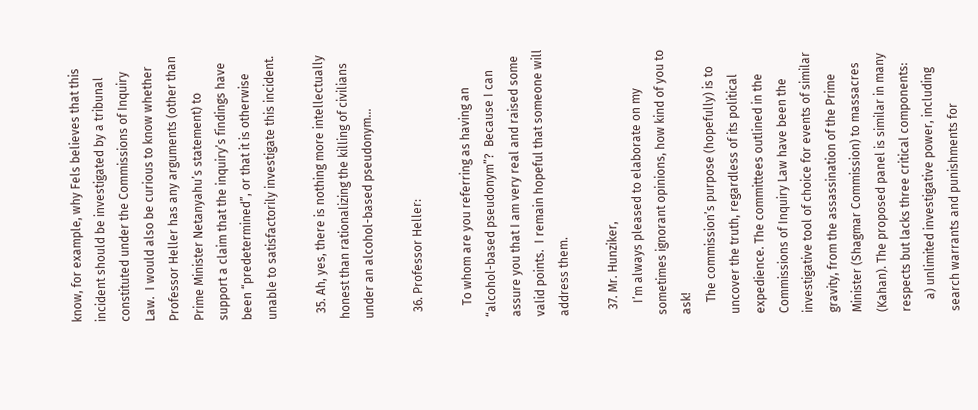know, for example, why Fels believes that this incident should be investigated by a tribunal constituted under the Commissions of Inquiry Law.  I would also be curious to know whether Professor Heller has any arguments (other than Prime Minister Netanyahu’s statement) to support a claim that the inquiry’s findings have been “predetermined”, or that it is otherwise unable to satisfactorily investigate this incident.

  35. Ah, yes, there is nothing more intellectually honest than rationalizing the killing of civilians under an alcohol-based pseudonym…

  36. Professor Heller:

    To whom are you referring as having an “alcohol-based pseudonym”?  Because I can assure you that I am very real and raised some valid points.  I remain hopeful that someone will address them.

  37. Mr. Hunziker,
    I’m always pleased to elaborate on my sometimes ignorant opinions, how kind of you to ask!
    The commission’s purpose (hopefully) is to uncover the truth, regardless of its political expedience. The committees outlined in the Commissions of Inquiry Law have been the investigative tool of choice for events of similar gravity, from the assassination of the Prime Minister (Shagmar Commission) to massacres (Kahan). The proposed panel is similar in many respects but lacks three critical components:
    a) unlimited investigative power, including search warrants and punishments for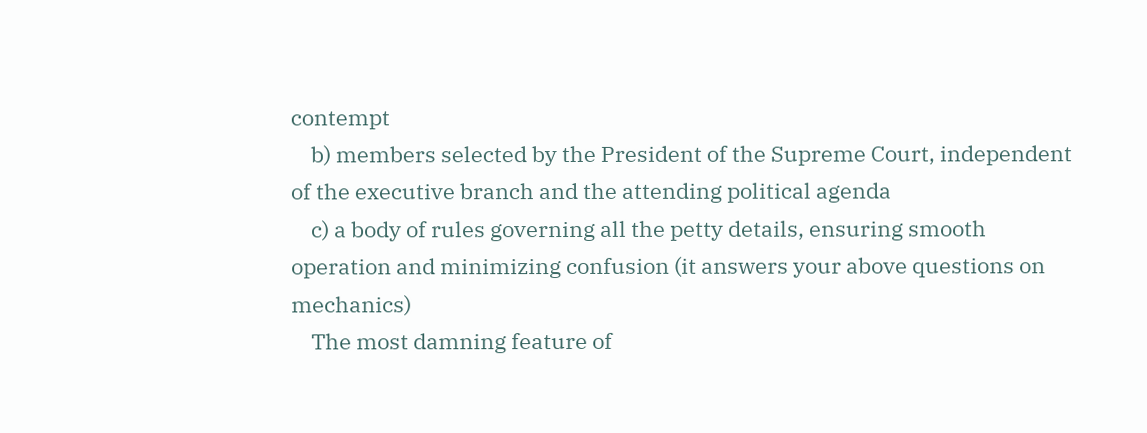contempt
    b) members selected by the President of the Supreme Court, independent of the executive branch and the attending political agenda
    c) a body of rules governing all the petty details, ensuring smooth operation and minimizing confusion (it answers your above questions on mechanics)
    The most damning feature of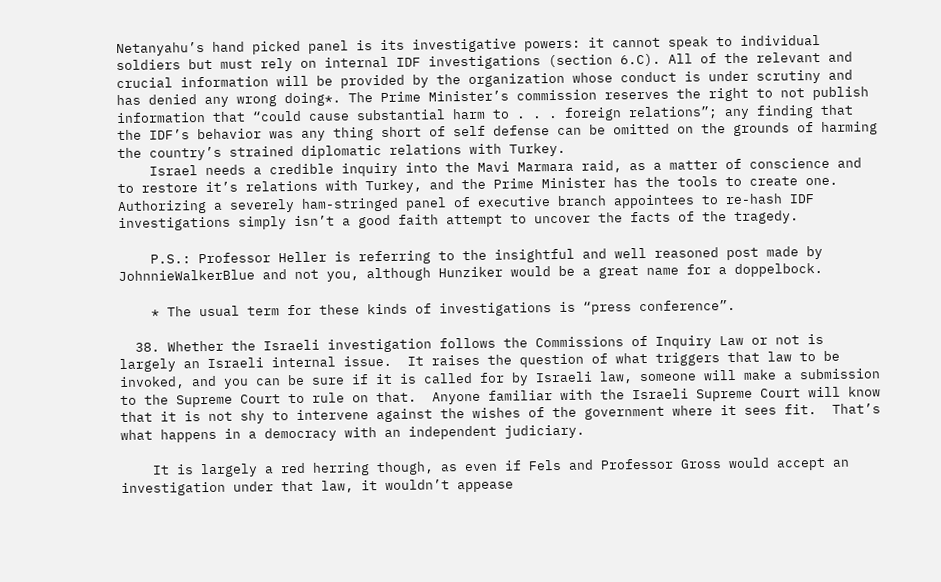Netanyahu’s hand picked panel is its investigative powers: it cannot speak to individual soldiers but must rely on internal IDF investigations (section 6.C). All of the relevant and crucial information will be provided by the organization whose conduct is under scrutiny and has denied any wrong doing*. The Prime Minister’s commission reserves the right to not publish information that “could cause substantial harm to . . . foreign relations”; any finding that the IDF’s behavior was any thing short of self defense can be omitted on the grounds of harming the country’s strained diplomatic relations with Turkey.
    Israel needs a credible inquiry into the Mavi Marmara raid, as a matter of conscience and to restore it’s relations with Turkey, and the Prime Minister has the tools to create one. Authorizing a severely ham-stringed panel of executive branch appointees to re-hash IDF investigations simply isn’t a good faith attempt to uncover the facts of the tragedy.

    P.S.: Professor Heller is referring to the insightful and well reasoned post made by JohnnieWalkerBlue and not you, although Hunziker would be a great name for a doppelbock.

    * The usual term for these kinds of investigations is “press conference”.

  38. Whether the Israeli investigation follows the Commissions of Inquiry Law or not is largely an Israeli internal issue.  It raises the question of what triggers that law to be invoked, and you can be sure if it is called for by Israeli law, someone will make a submission to the Supreme Court to rule on that.  Anyone familiar with the Israeli Supreme Court will know that it is not shy to intervene against the wishes of the government where it sees fit.  That’s what happens in a democracy with an independent judiciary.

    It is largely a red herring though, as even if Fels and Professor Gross would accept an investigation under that law, it wouldn’t appease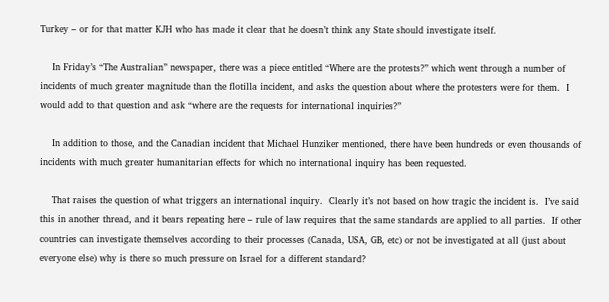Turkey – or for that matter KJH who has made it clear that he doesn’t think any State should investigate itself.

    In Friday’s “The Australian” newspaper, there was a piece entitled “Where are the protests?” which went through a number of incidents of much greater magnitude than the flotilla incident, and asks the question about where the protesters were for them.  I would add to that question and ask “where are the requests for international inquiries?”

    In addition to those, and the Canadian incident that Michael Hunziker mentioned, there have been hundreds or even thousands of incidents with much greater humanitarian effects for which no international inquiry has been requested.

    That raises the question of what triggers an international inquiry.  Clearly it’s not based on how tragic the incident is.  I’ve said this in another thread, and it bears repeating here – rule of law requires that the same standards are applied to all parties.  If other countries can investigate themselves according to their processes (Canada, USA, GB, etc) or not be investigated at all (just about everyone else) why is there so much pressure on Israel for a different standard?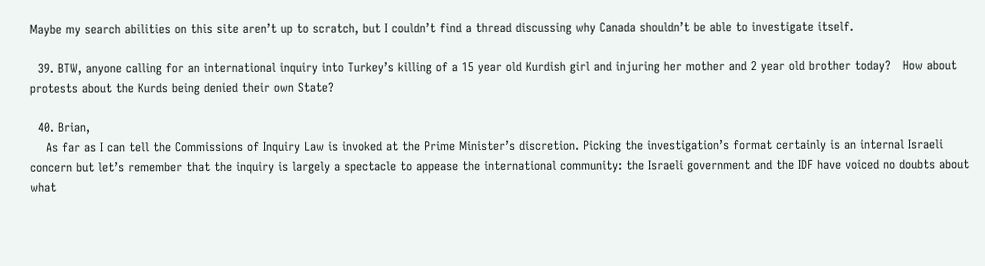Maybe my search abilities on this site aren’t up to scratch, but I couldn’t find a thread discussing why Canada shouldn’t be able to investigate itself.

  39. BTW, anyone calling for an international inquiry into Turkey’s killing of a 15 year old Kurdish girl and injuring her mother and 2 year old brother today?   How about protests about the Kurds being denied their own State?

  40. Brian,
    As far as I can tell the Commissions of Inquiry Law is invoked at the Prime Minister’s discretion. Picking the investigation’s format certainly is an internal Israeli concern but let’s remember that the inquiry is largely a spectacle to appease the international community: the Israeli government and the IDF have voiced no doubts about what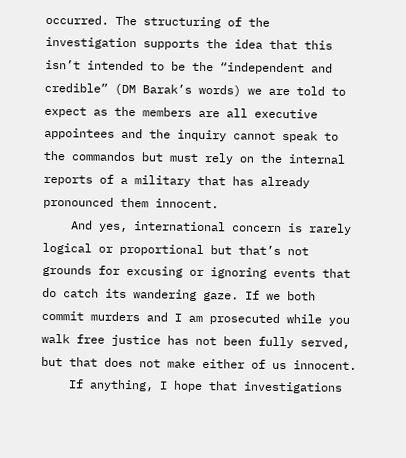occurred. The structuring of the investigation supports the idea that this isn’t intended to be the “independent and credible” (DM Barak’s words) we are told to expect as the members are all executive appointees and the inquiry cannot speak to the commandos but must rely on the internal reports of a military that has already pronounced them innocent.
    And yes, international concern is rarely logical or proportional but that’s not grounds for excusing or ignoring events that do catch its wandering gaze. If we both commit murders and I am prosecuted while you walk free justice has not been fully served, but that does not make either of us innocent.
    If anything, I hope that investigations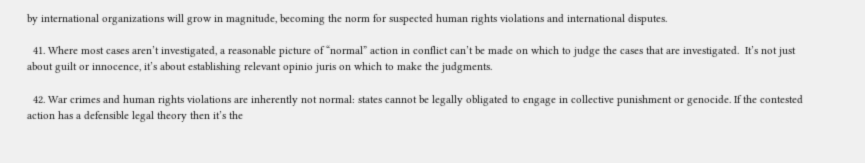by international organizations will grow in magnitude, becoming the norm for suspected human rights violations and international disputes.

  41. Where most cases aren’t investigated, a reasonable picture of “normal” action in conflict can’t be made on which to judge the cases that are investigated.  It’s not just about guilt or innocence, it’s about establishing relevant opinio juris on which to make the judgments.

  42. War crimes and human rights violations are inherently not normal: states cannot be legally obligated to engage in collective punishment or genocide. If the contested action has a defensible legal theory then it’s the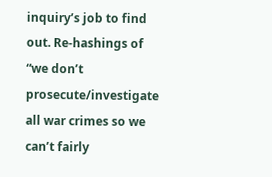inquiry’s job to find out. Re-hashings of “we don’t prosecute/investigate all war crimes so we can’t fairly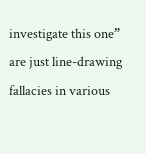investigate this one” are just line-drawing fallacies in various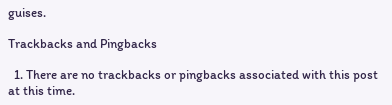guises.

Trackbacks and Pingbacks

  1. There are no trackbacks or pingbacks associated with this post at this time.